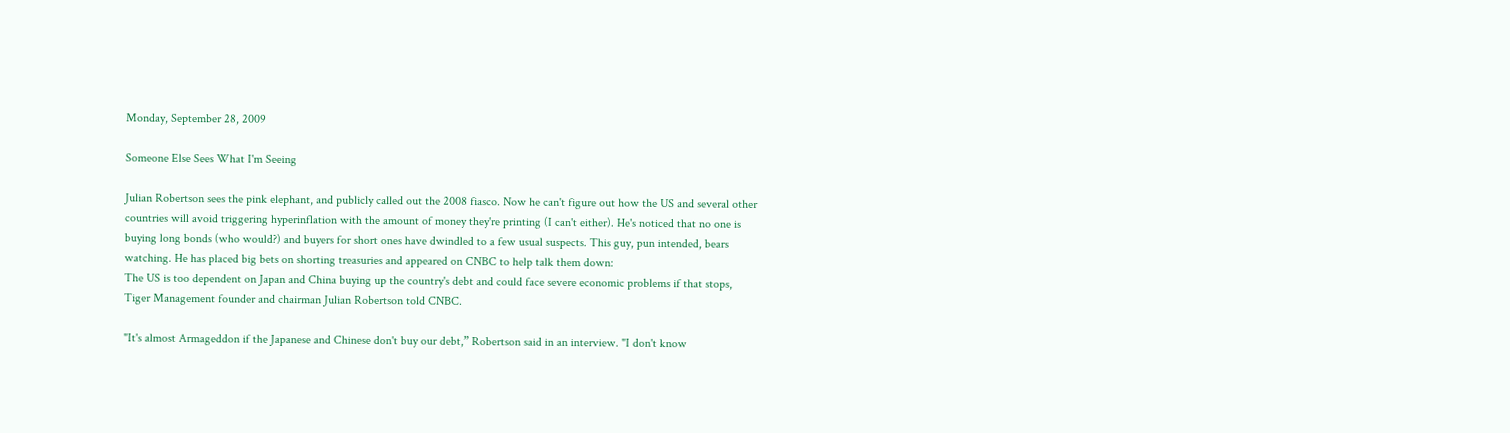Monday, September 28, 2009

Someone Else Sees What I'm Seeing

Julian Robertson sees the pink elephant, and publicly called out the 2008 fiasco. Now he can't figure out how the US and several other countries will avoid triggering hyperinflation with the amount of money they're printing (I can't either). He's noticed that no one is buying long bonds (who would?) and buyers for short ones have dwindled to a few usual suspects. This guy, pun intended, bears watching. He has placed big bets on shorting treasuries and appeared on CNBC to help talk them down:
The US is too dependent on Japan and China buying up the country's debt and could face severe economic problems if that stops, Tiger Management founder and chairman Julian Robertson told CNBC.

"It's almost Armageddon if the Japanese and Chinese don't buy our debt,” Robertson said in an interview. "I don't know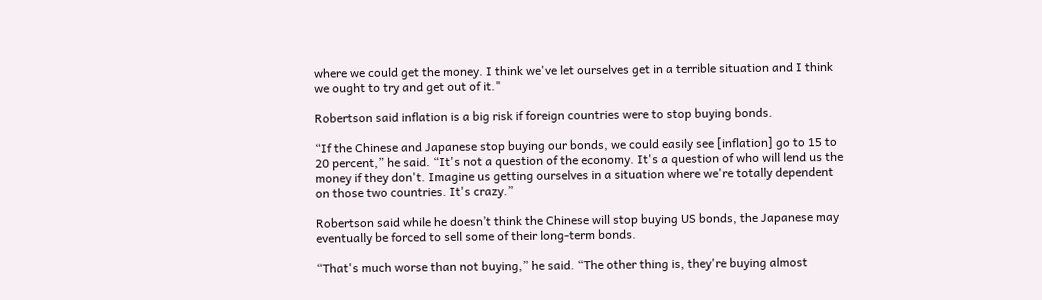where we could get the money. I think we've let ourselves get in a terrible situation and I think we ought to try and get out of it."

Robertson said inflation is a big risk if foreign countries were to stop buying bonds.

“If the Chinese and Japanese stop buying our bonds, we could easily see [inflation] go to 15 to 20 percent,” he said. “It's not a question of the economy. It's a question of who will lend us the money if they don't. Imagine us getting ourselves in a situation where we're totally dependent on those two countries. It's crazy.”

Robertson said while he doesn’t think the Chinese will stop buying US bonds, the Japanese may eventually be forced to sell some of their long-term bonds.

“That's much worse than not buying,” he said. “The other thing is, they're buying almost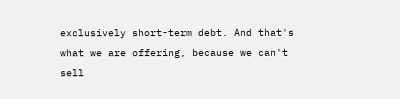exclusively short-term debt. And that's what we are offering, because we can't sell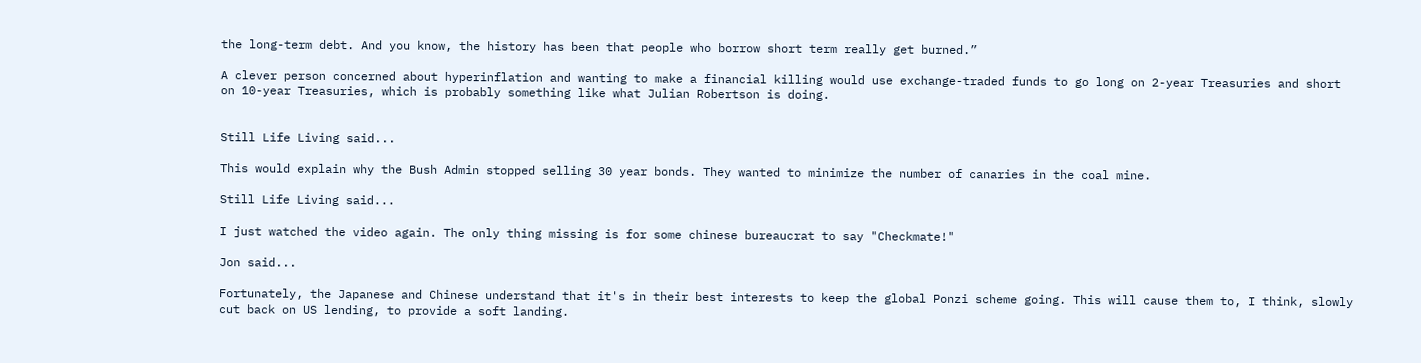the long-term debt. And you know, the history has been that people who borrow short term really get burned.”

A clever person concerned about hyperinflation and wanting to make a financial killing would use exchange-traded funds to go long on 2-year Treasuries and short on 10-year Treasuries, which is probably something like what Julian Robertson is doing.


Still Life Living said...

This would explain why the Bush Admin stopped selling 30 year bonds. They wanted to minimize the number of canaries in the coal mine.

Still Life Living said...

I just watched the video again. The only thing missing is for some chinese bureaucrat to say "Checkmate!"

Jon said...

Fortunately, the Japanese and Chinese understand that it's in their best interests to keep the global Ponzi scheme going. This will cause them to, I think, slowly cut back on US lending, to provide a soft landing.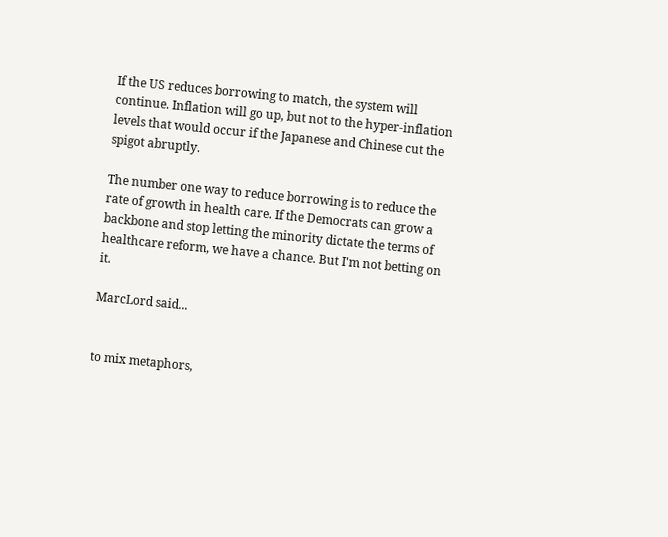If the US reduces borrowing to match, the system will continue. Inflation will go up, but not to the hyper-inflation levels that would occur if the Japanese and Chinese cut the spigot abruptly.

The number one way to reduce borrowing is to reduce the rate of growth in health care. If the Democrats can grow a backbone and stop letting the minority dictate the terms of healthcare reform, we have a chance. But I'm not betting on it.

MarcLord said...


to mix metaphors,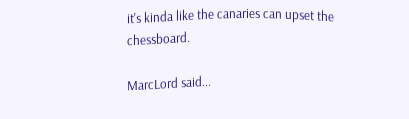it's kinda like the canaries can upset the chessboard.

MarcLord said...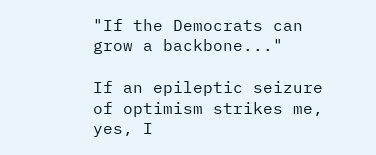"If the Democrats can grow a backbone..."

If an epileptic seizure of optimism strikes me, yes, I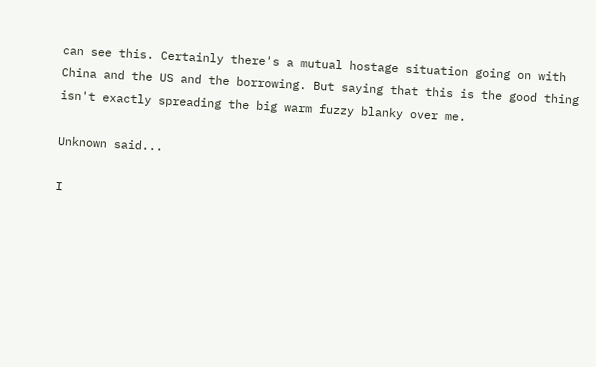can see this. Certainly there's a mutual hostage situation going on with China and the US and the borrowing. But saying that this is the good thing isn't exactly spreading the big warm fuzzy blanky over me.

Unknown said...

I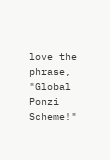love the phrase, "Global Ponzi Scheme!"